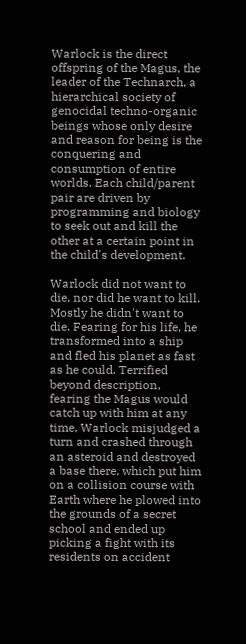Warlock is the direct offspring of the Magus, the leader of the Technarch, a hierarchical society of genocidal techno-organic beings whose only desire and reason for being is the conquering and consumption of entire worlds. Each child/parent pair are driven by programming and biology to seek out and kill the other at a certain point in the child's development.

Warlock did not want to die, nor did he want to kill. Mostly he didn't want to die. Fearing for his life, he transformed into a ship and fled his planet as fast as he could. Terrified beyond description, fearing the Magus would catch up with him at any time, Warlock misjudged a turn and crashed through an asteroid and destroyed a base there, which put him on a collision course with Earth where he plowed into the grounds of a secret school and ended up picking a fight with its residents on accident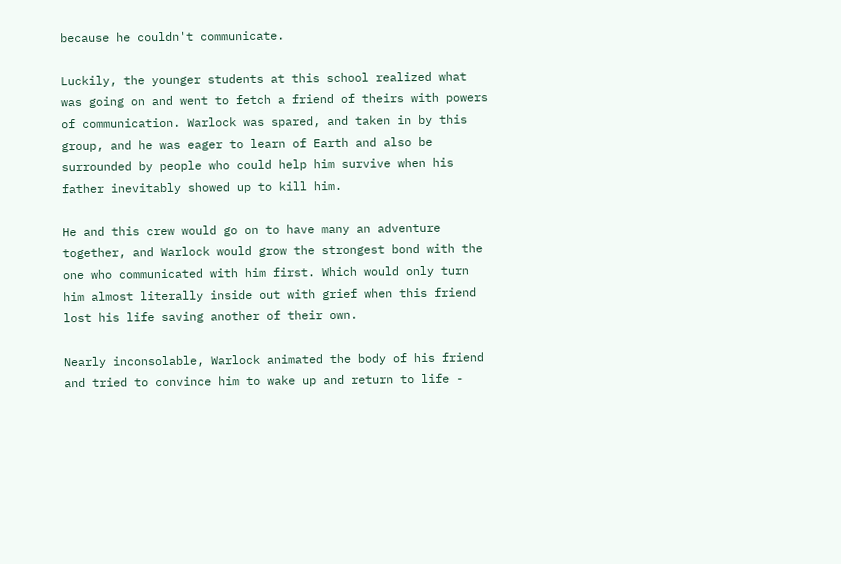because he couldn't communicate.

Luckily, the younger students at this school realized what was going on and went to fetch a friend of theirs with powers of communication. Warlock was spared, and taken in by this group, and he was eager to learn of Earth and also be surrounded by people who could help him survive when his father inevitably showed up to kill him.

He and this crew would go on to have many an adventure together, and Warlock would grow the strongest bond with the one who communicated with him first. Which would only turn him almost literally inside out with grief when this friend lost his life saving another of their own.

Nearly inconsolable, Warlock animated the body of his friend and tried to convince him to wake up and return to life -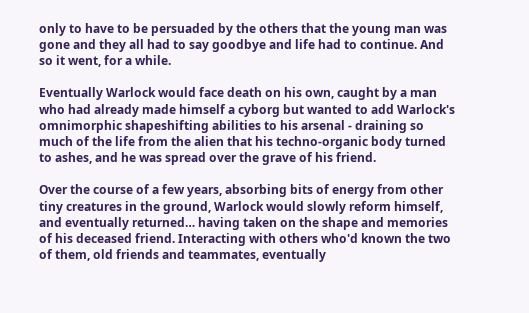only to have to be persuaded by the others that the young man was gone and they all had to say goodbye and life had to continue. And so it went, for a while.

Eventually Warlock would face death on his own, caught by a man who had already made himself a cyborg but wanted to add Warlock's omnimorphic shapeshifting abilities to his arsenal - draining so much of the life from the alien that his techno-organic body turned to ashes, and he was spread over the grave of his friend.

Over the course of a few years, absorbing bits of energy from other tiny creatures in the ground, Warlock would slowly reform himself, and eventually returned… having taken on the shape and memories of his deceased friend. Interacting with others who'd known the two of them, old friends and teammates, eventually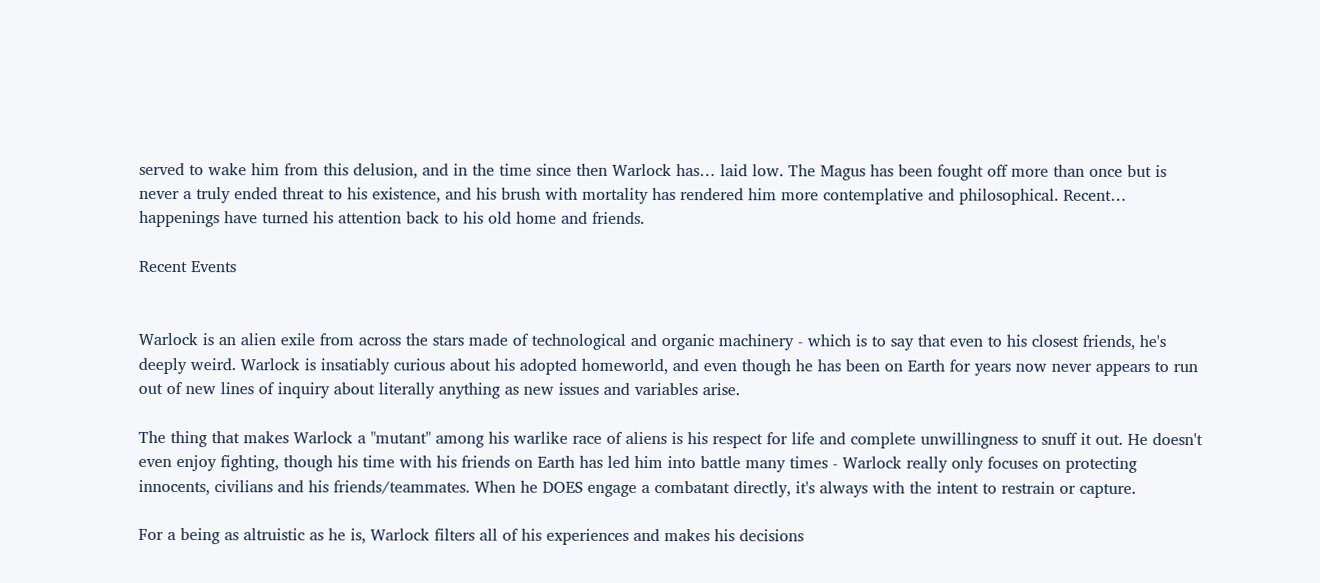served to wake him from this delusion, and in the time since then Warlock has… laid low. The Magus has been fought off more than once but is never a truly ended threat to his existence, and his brush with mortality has rendered him more contemplative and philosophical. Recent… happenings have turned his attention back to his old home and friends.

Recent Events


Warlock is an alien exile from across the stars made of technological and organic machinery - which is to say that even to his closest friends, he's deeply weird. Warlock is insatiably curious about his adopted homeworld, and even though he has been on Earth for years now never appears to run out of new lines of inquiry about literally anything as new issues and variables arise.

The thing that makes Warlock a "mutant" among his warlike race of aliens is his respect for life and complete unwillingness to snuff it out. He doesn't even enjoy fighting, though his time with his friends on Earth has led him into battle many times - Warlock really only focuses on protecting innocents, civilians and his friends/teammates. When he DOES engage a combatant directly, it's always with the intent to restrain or capture.

For a being as altruistic as he is, Warlock filters all of his experiences and makes his decisions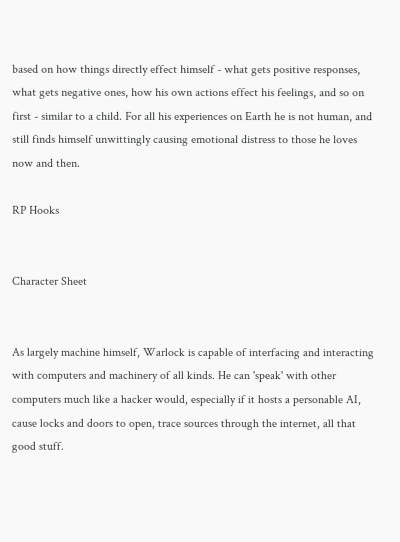based on how things directly effect himself - what gets positive responses, what gets negative ones, how his own actions effect his feelings, and so on first - similar to a child. For all his experiences on Earth he is not human, and still finds himself unwittingly causing emotional distress to those he loves now and then.

RP Hooks


Character Sheet


As largely machine himself, Warlock is capable of interfacing and interacting with computers and machinery of all kinds. He can 'speak' with other computers much like a hacker would, especially if it hosts a personable AI, cause locks and doors to open, trace sources through the internet, all that good stuff.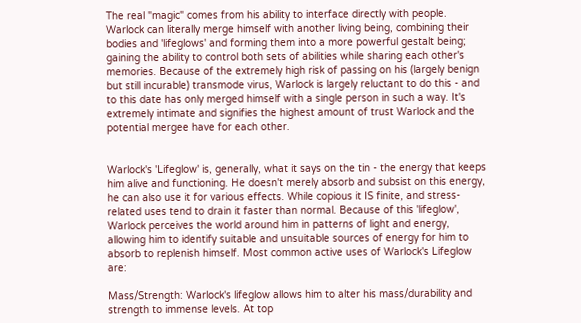The real "magic" comes from his ability to interface directly with people. Warlock can literally merge himself with another living being, combining their bodies and 'lifeglows' and forming them into a more powerful gestalt being; gaining the ability to control both sets of abilities while sharing each other's memories. Because of the extremely high risk of passing on his (largely benign but still incurable) transmode virus, Warlock is largely reluctant to do this - and to this date has only merged himself with a single person in such a way. It's extremely intimate and signifies the highest amount of trust Warlock and the potential mergee have for each other.


Warlock's 'Lifeglow' is, generally, what it says on the tin - the energy that keeps him alive and functioning. He doesn't merely absorb and subsist on this energy, he can also use it for various effects. While copious it IS finite, and stress-related uses tend to drain it faster than normal. Because of this 'lifeglow', Warlock perceives the world around him in patterns of light and energy, allowing him to identify suitable and unsuitable sources of energy for him to absorb to replenish himself. Most common active uses of Warlock's Lifeglow are:

Mass/Strength: Warlock's lifeglow allows him to alter his mass/durability and strength to immense levels. At top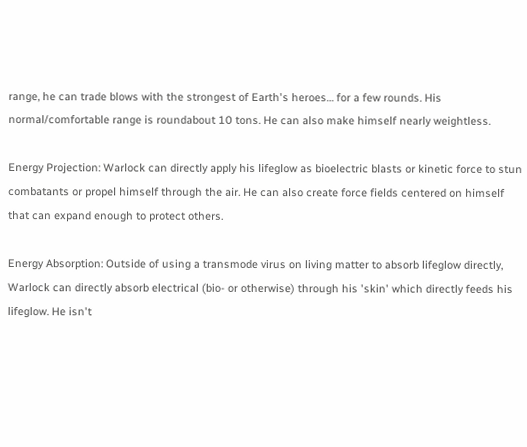range, he can trade blows with the strongest of Earth's heroes… for a few rounds. His normal/comfortable range is roundabout 10 tons. He can also make himself nearly weightless.

Energy Projection: Warlock can directly apply his lifeglow as bioelectric blasts or kinetic force to stun combatants or propel himself through the air. He can also create force fields centered on himself that can expand enough to protect others.

Energy Absorption: Outside of using a transmode virus on living matter to absorb lifeglow directly, Warlock can directly absorb electrical (bio- or otherwise) through his 'skin' which directly feeds his lifeglow. He isn't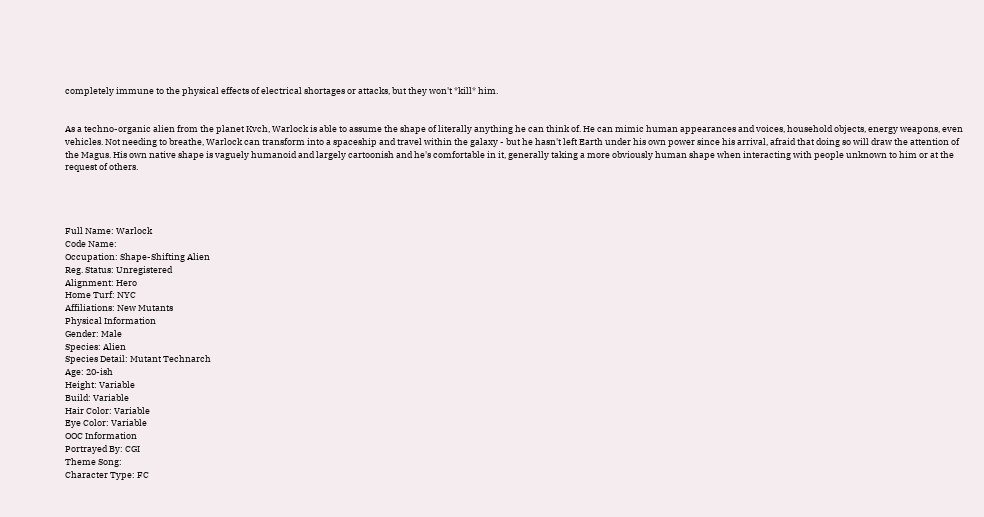completely immune to the physical effects of electrical shortages or attacks, but they won't *kill* him.


As a techno-organic alien from the planet Kvch, Warlock is able to assume the shape of literally anything he can think of. He can mimic human appearances and voices, household objects, energy weapons, even vehicles. Not needing to breathe, Warlock can transform into a spaceship and travel within the galaxy - but he hasn't left Earth under his own power since his arrival, afraid that doing so will draw the attention of the Magus. His own native shape is vaguely humanoid and largely cartoonish and he's comfortable in it, generally taking a more obviously human shape when interacting with people unknown to him or at the request of others.




Full Name: Warlock
Code Name:
Occupation: Shape-Shifting Alien
Reg. Status: Unregistered
Alignment: Hero
Home Turf: NYC
Affiliations: New Mutants
Physical Information
Gender: Male
Species: Alien
Species Detail: Mutant Technarch
Age: 20-ish
Height: Variable
Build: Variable
Hair Color: Variable
Eye Color: Variable
OOC Information
Portrayed By: CGI
Theme Song:
Character Type: FC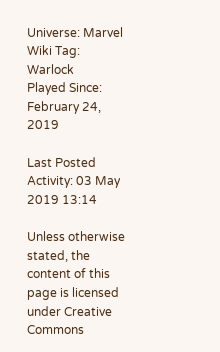Universe: Marvel
Wiki Tag: Warlock
Played Since: February 24, 2019

Last Posted Activity: 03 May 2019 13:14

Unless otherwise stated, the content of this page is licensed under Creative Commons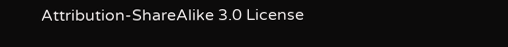Attribution-ShareAlike 3.0 License